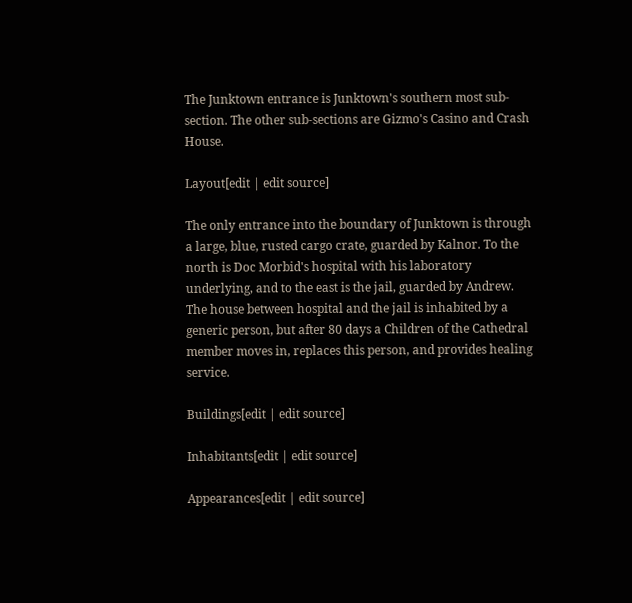The Junktown entrance is Junktown's southern most sub-section. The other sub-sections are Gizmo's Casino and Crash House.

Layout[edit | edit source]

The only entrance into the boundary of Junktown is through a large, blue, rusted cargo crate, guarded by Kalnor. To the north is Doc Morbid's hospital with his laboratory underlying, and to the east is the jail, guarded by Andrew. The house between hospital and the jail is inhabited by a generic person, but after 80 days a Children of the Cathedral member moves in, replaces this person, and provides healing service.

Buildings[edit | edit source]

Inhabitants[edit | edit source]

Appearances[edit | edit source]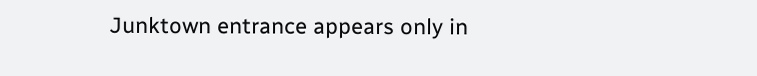Junktown entrance appears only in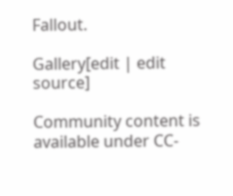Fallout.

Gallery[edit | edit source]

Community content is available under CC-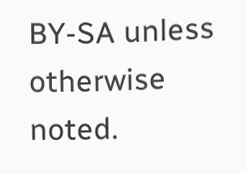BY-SA unless otherwise noted.